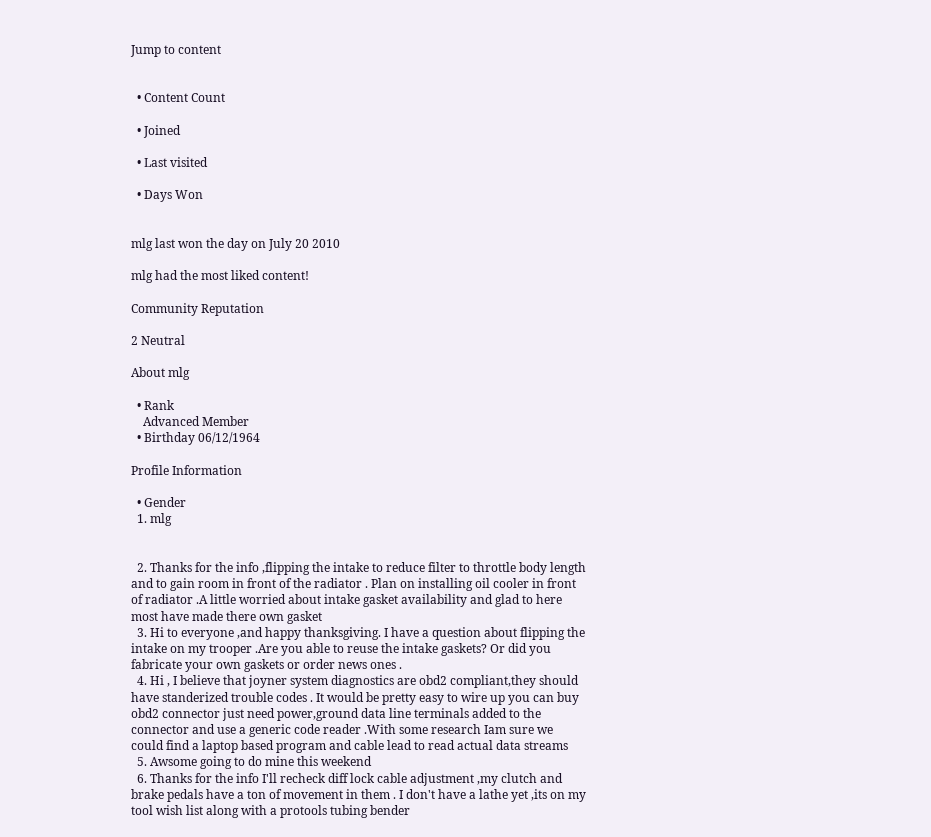Jump to content


  • Content Count

  • Joined

  • Last visited

  • Days Won


mlg last won the day on July 20 2010

mlg had the most liked content!

Community Reputation

2 Neutral

About mlg

  • Rank
    Advanced Member
  • Birthday 06/12/1964

Profile Information

  • Gender
  1. mlg


  2. Thanks for the info ,flipping the intake to reduce filter to throttle body length and to gain room in front of the radiator . Plan on installing oil cooler in front of radiator .A little worried about intake gasket availability and glad to here most have made there own gasket
  3. Hi to everyone ,and happy thanksgiving. I have a question about flipping the intake on my trooper .Are you able to reuse the intake gaskets? Or did you fabricate your own gaskets or order news ones .
  4. Hi , I believe that joyner system diagnostics are obd2 compliant,they should have standerized trouble codes . It would be pretty easy to wire up you can buy obd2 connector just need power,ground data line terminals added to the connector and use a generic code reader .With some research Iam sure we could find a laptop based program and cable lead to read actual data streams
  5. Awsome going to do mine this weekend
  6. Thanks for the info I'll recheck diff lock cable adjustment ,my clutch and brake pedals have a ton of movement in them . I don't have a lathe yet ,its on my tool wish list along with a protools tubing bender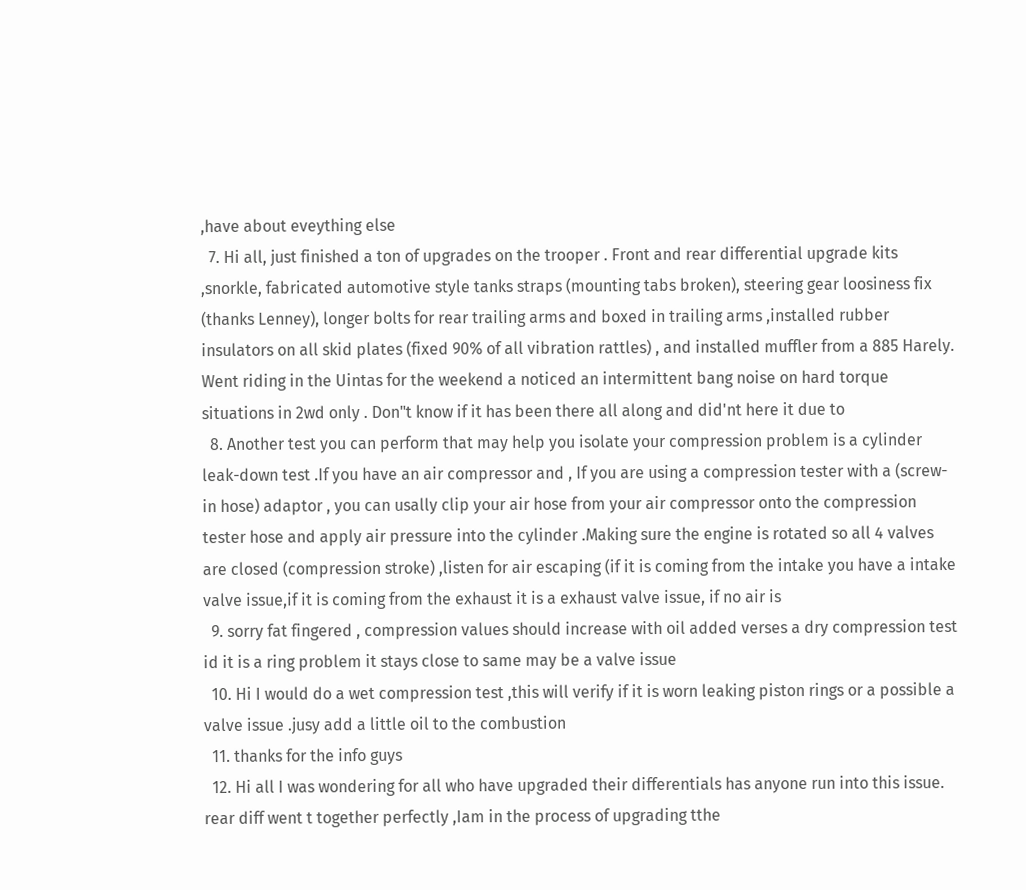,have about eveything else
  7. Hi all, just finished a ton of upgrades on the trooper . Front and rear differential upgrade kits ,snorkle, fabricated automotive style tanks straps (mounting tabs broken), steering gear loosiness fix (thanks Lenney), longer bolts for rear trailing arms and boxed in trailing arms ,installed rubber insulators on all skid plates (fixed 90% of all vibration rattles) , and installed muffler from a 885 Harely. Went riding in the Uintas for the weekend a noticed an intermittent bang noise on hard torque situations in 2wd only . Don"t know if it has been there all along and did'nt here it due to
  8. Another test you can perform that may help you isolate your compression problem is a cylinder leak-down test .If you have an air compressor and , If you are using a compression tester with a (screw-in hose) adaptor , you can usally clip your air hose from your air compressor onto the compression tester hose and apply air pressure into the cylinder .Making sure the engine is rotated so all 4 valves are closed (compression stroke) ,listen for air escaping (if it is coming from the intake you have a intake valve issue,if it is coming from the exhaust it is a exhaust valve issue, if no air is
  9. sorry fat fingered , compression values should increase with oil added verses a dry compression test id it is a ring problem it stays close to same may be a valve issue
  10. Hi I would do a wet compression test ,this will verify if it is worn leaking piston rings or a possible a valve issue .jusy add a little oil to the combustion
  11. thanks for the info guys
  12. Hi all I was wondering for all who have upgraded their differentials has anyone run into this issue. rear diff went t together perfectly ,Iam in the process of upgrading tthe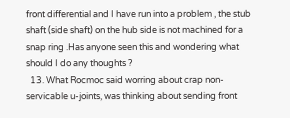front differential and I have run into a problem , the stub shaft (side shaft) on the hub side is not machined for a snap ring .Has anyone seen this and wondering what should I do any thoughts ?
  13. What Rocmoc said worring about crap non-servicable u-joints, was thinking about sending front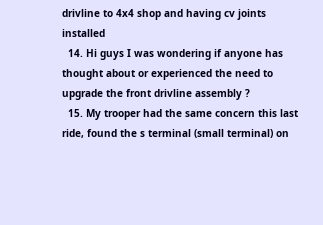drivline to 4x4 shop and having cv joints installed
  14. Hi guys I was wondering if anyone has thought about or experienced the need to upgrade the front drivline assembly ?
  15. My trooper had the same concern this last ride, found the s terminal (small terminal) on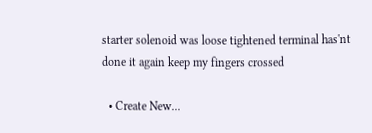starter solenoid was loose tightened terminal has'nt done it again keep my fingers crossed

  • Create New...